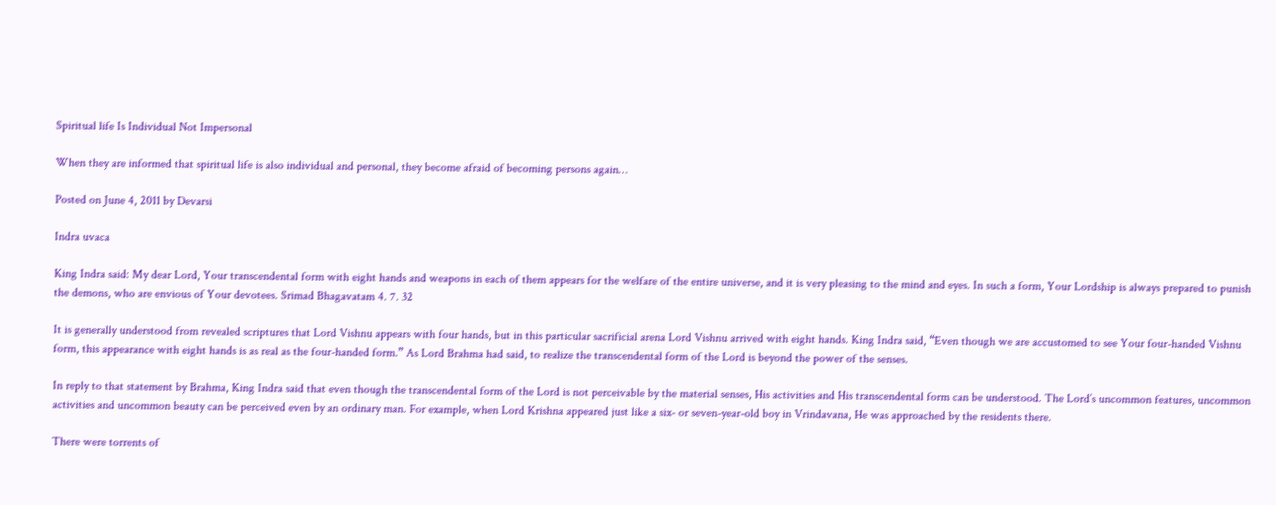Spiritual life Is Individual Not Impersonal

When they are informed that spiritual life is also individual and personal, they become afraid of becoming persons again…

Posted on June 4, 2011 by Devarsi

Indra uvaca

King Indra said: My dear Lord, Your transcendental form with eight hands and weapons in each of them appears for the welfare of the entire universe, and it is very pleasing to the mind and eyes. In such a form, Your Lordship is always prepared to punish the demons, who are envious of Your devotees. Srimad Bhagavatam 4. 7. 32

It is generally understood from revealed scriptures that Lord Vishnu appears with four hands, but in this particular sacrificial arena Lord Vishnu arrived with eight hands. King Indra said, “Even though we are accustomed to see Your four-handed Vishnu form, this appearance with eight hands is as real as the four-handed form.” As Lord Brahma had said, to realize the transcendental form of the Lord is beyond the power of the senses.

In reply to that statement by Brahma, King Indra said that even though the transcendental form of the Lord is not perceivable by the material senses, His activities and His transcendental form can be understood. The Lord’s uncommon features, uncommon activities and uncommon beauty can be perceived even by an ordinary man. For example, when Lord Krishna appeared just like a six- or seven-year-old boy in Vrindavana, He was approached by the residents there.

There were torrents of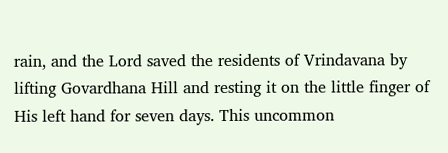rain, and the Lord saved the residents of Vrindavana by lifting Govardhana Hill and resting it on the little finger of His left hand for seven days. This uncommon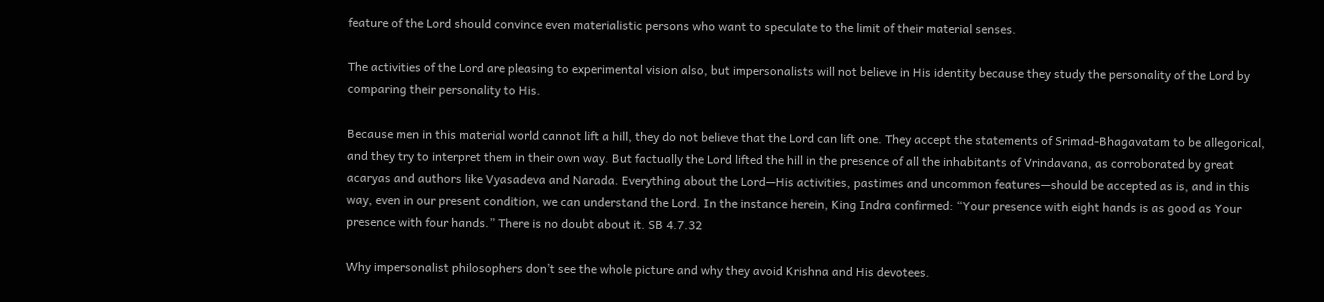feature of the Lord should convince even materialistic persons who want to speculate to the limit of their material senses.

The activities of the Lord are pleasing to experimental vision also, but impersonalists will not believe in His identity because they study the personality of the Lord by comparing their personality to His.

Because men in this material world cannot lift a hill, they do not believe that the Lord can lift one. They accept the statements of Srimad-Bhagavatam to be allegorical, and they try to interpret them in their own way. But factually the Lord lifted the hill in the presence of all the inhabitants of Vrindavana, as corroborated by great acaryas and authors like Vyasadeva and Narada. Everything about the Lord—His activities, pastimes and uncommon features—should be accepted as is, and in this way, even in our present condition, we can understand the Lord. In the instance herein, King Indra confirmed: “Your presence with eight hands is as good as Your presence with four hands.” There is no doubt about it. SB 4.7.32

Why impersonalist philosophers don’t see the whole picture and why they avoid Krishna and His devotees.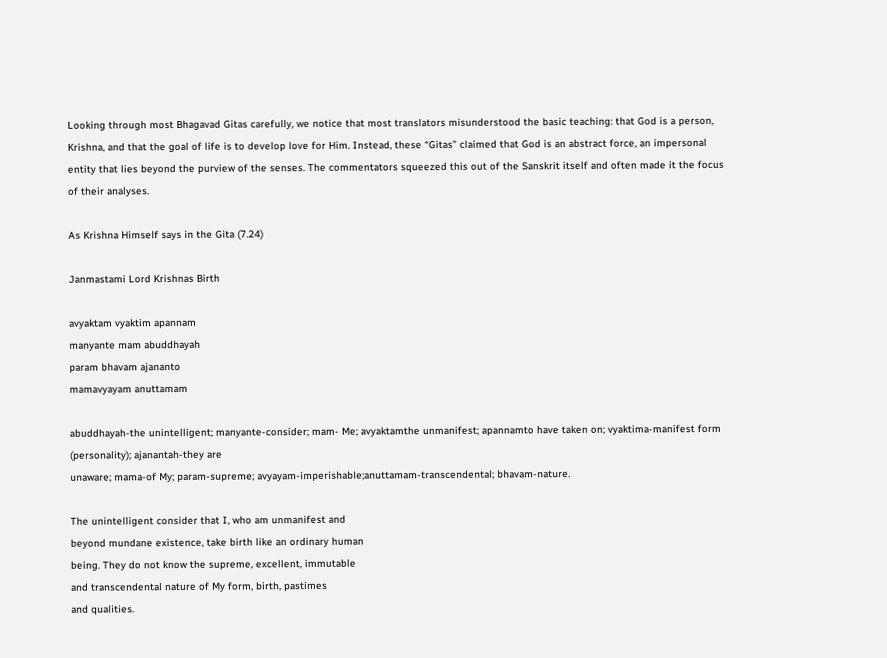Looking through most Bhagavad Gitas carefully, we notice that most translators misunderstood the basic teaching: that God is a person, Krishna, and that the goal of life is to develop love for Him. Instead, these “Gitas” claimed that God is an abstract force, an impersonal entity that lies beyond the purview of the senses. The commentators squeezed this out of the Sanskrit itself and often made it the focus of their analyses.

As Krishna Himself says in the Gita (7.24)

Janmastami Lord Krishnas Birth

avyaktam vyaktim apannam
manyante mam abuddhayah
param bhavam ajananto
mamavyayam anuttamam

abuddhayah-the unintelligent; manyante-consider; mam- Me; avyaktamthe unmanifest; apannamto have taken on; vyaktima-manifest form (personality); ajanantah-they are
unaware; mama-of My; param-supreme; avyayam-imperishable;anuttamam-transcendental; bhavam-nature.

The unintelligent consider that I, who am unmanifest and
beyond mundane existence, take birth like an ordinary human
being. They do not know the supreme, excellent, immutable
and transcendental nature of My form, birth, pastimes
and qualities.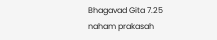Bhagavad Gita 7.25
naham prakasah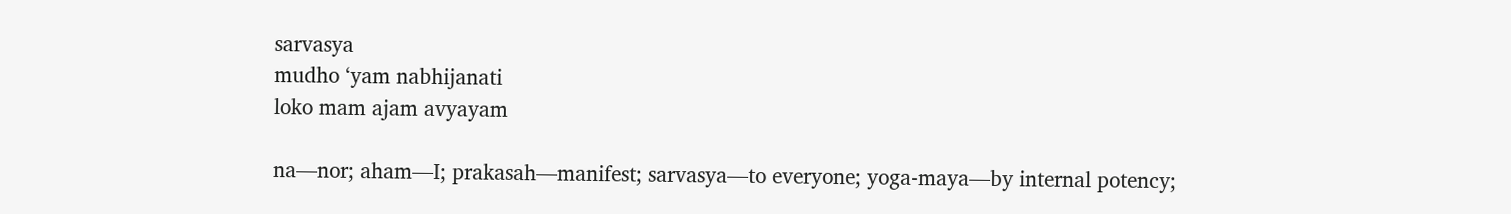sarvasya
mudho ‘yam nabhijanati
loko mam ajam avyayam

na—nor; aham—I; prakasah—manifest; sarvasya—to everyone; yoga-maya—by internal potency;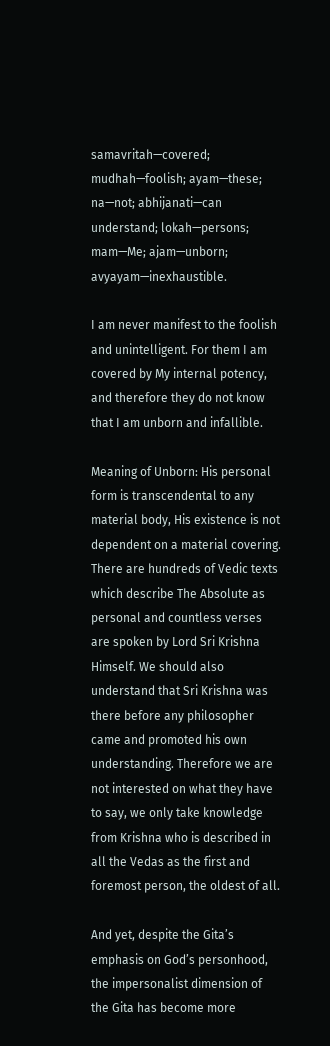samavritah—covered; mudhah—foolish; ayam—these; na—not; abhijanati—can understand; lokah—persons; mam—Me; ajam—unborn; avyayam—inexhaustible.

I am never manifest to the foolish and unintelligent. For them I am covered by My internal potency, and therefore they do not know that I am unborn and infallible.

Meaning of Unborn: His personal form is transcendental to any material body, His existence is not dependent on a material covering. There are hundreds of Vedic texts which describe The Absolute as personal and countless verses are spoken by Lord Sri Krishna Himself. We should also understand that Sri Krishna was there before any philosopher came and promoted his own understanding. Therefore we are not interested on what they have to say, we only take knowledge from Krishna who is described in all the Vedas as the first and foremost person, the oldest of all.

And yet, despite the Gita’s emphasis on God’s personhood, the impersonalist dimension of the Gita has become more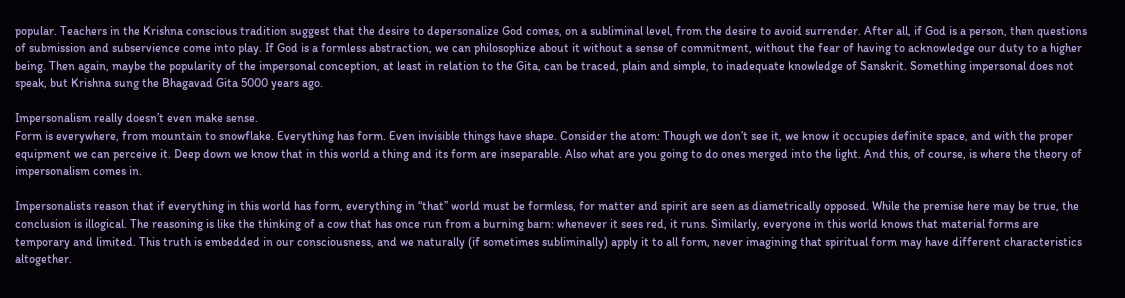popular. Teachers in the Krishna conscious tradition suggest that the desire to depersonalize God comes, on a subliminal level, from the desire to avoid surrender. After all, if God is a person, then questions of submission and subservience come into play. If God is a formless abstraction, we can philosophize about it without a sense of commitment, without the fear of having to acknowledge our duty to a higher being. Then again, maybe the popularity of the impersonal conception, at least in relation to the Gita, can be traced, plain and simple, to inadequate knowledge of Sanskrit. Something impersonal does not speak, but Krishna sung the Bhagavad Gita 5000 years ago.

Impersonalism really doesn’t even make sense.
Form is everywhere, from mountain to snowflake. Everything has form. Even invisible things have shape. Consider the atom: Though we don’t see it, we know it occupies definite space, and with the proper equipment we can perceive it. Deep down we know that in this world a thing and its form are inseparable. Also what are you going to do ones merged into the light. And this, of course, is where the theory of impersonalism comes in.

Impersonalists reason that if everything in this world has form, everything in “that” world must be formless, for matter and spirit are seen as diametrically opposed. While the premise here may be true, the conclusion is illogical. The reasoning is like the thinking of a cow that has once run from a burning barn: whenever it sees red, it runs. Similarly, everyone in this world knows that material forms are temporary and limited. This truth is embedded in our consciousness, and we naturally (if sometimes subliminally) apply it to all form, never imagining that spiritual form may have different characteristics altogether.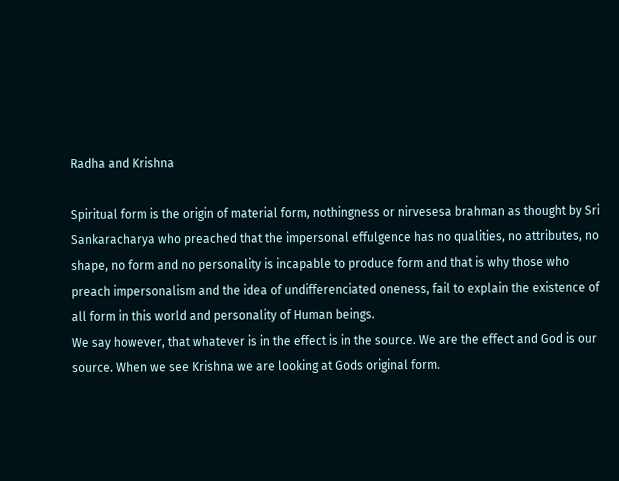Radha and Krishna

Spiritual form is the origin of material form, nothingness or nirvesesa brahman as thought by Sri Sankaracharya who preached that the impersonal effulgence has no qualities, no attributes, no shape, no form and no personality is incapable to produce form and that is why those who preach impersonalism and the idea of undifferenciated oneness, fail to explain the existence of all form in this world and personality of Human beings.
We say however, that whatever is in the effect is in the source. We are the effect and God is our source. When we see Krishna we are looking at Gods original form.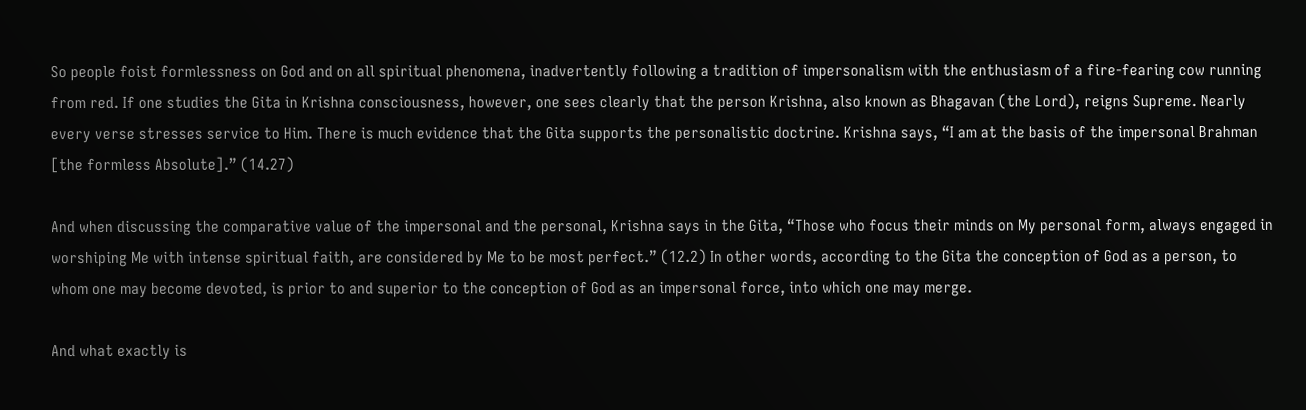So people foist formlessness on God and on all spiritual phenomena, inadvertently following a tradition of impersonalism with the enthusiasm of a fire-fearing cow running from red. If one studies the Gita in Krishna consciousness, however, one sees clearly that the person Krishna, also known as Bhagavan (the Lord), reigns Supreme. Nearly every verse stresses service to Him. There is much evidence that the Gita supports the personalistic doctrine. Krishna says, “I am at the basis of the impersonal Brahman [the formless Absolute].” (14.27)

And when discussing the comparative value of the impersonal and the personal, Krishna says in the Gita, “Those who focus their minds on My personal form, always engaged in worshiping Me with intense spiritual faith, are considered by Me to be most perfect.” (12.2) In other words, according to the Gita the conception of God as a person, to whom one may become devoted, is prior to and superior to the conception of God as an impersonal force, into which one may merge.

And what exactly is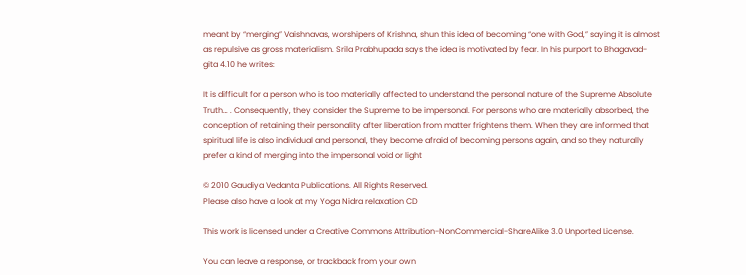meant by “merging” Vaishnavas, worshipers of Krishna, shun this idea of becoming “one with God,” saying it is almost as repulsive as gross materialism. Srila Prabhupada says the idea is motivated by fear. In his purport to Bhagavad-gita 4.10 he writes:

It is difficult for a person who is too materially affected to understand the personal nature of the Supreme Absolute Truth… . Consequently, they consider the Supreme to be impersonal. For persons who are materially absorbed, the conception of retaining their personality after liberation from matter frightens them. When they are informed that spiritual life is also individual and personal, they become afraid of becoming persons again, and so they naturally prefer a kind of merging into the impersonal void or light

© 2010 Gaudiya Vedanta Publications. All Rights Reserved.
Please also have a look at my Yoga Nidra relaxation CD

This work is licensed under a Creative Commons Attribution-NonCommercial-ShareAlike 3.0 Unported License.

You can leave a response, or trackback from your own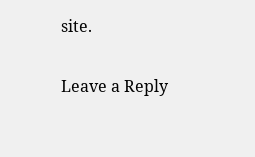site.

Leave a Reply